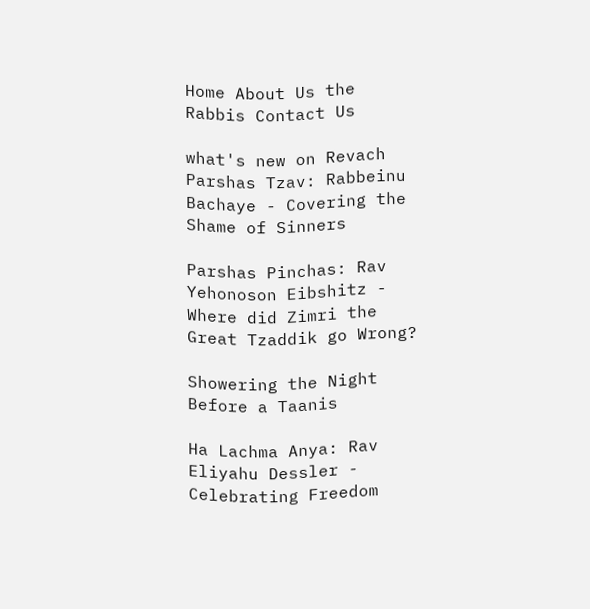Home About Us the Rabbis Contact Us

what's new on Revach
Parshas Tzav: Rabbeinu Bachaye - Covering the Shame of Sinners

Parshas Pinchas: Rav Yehonoson Eibshitz - Where did Zimri the Great Tzaddik go Wrong?

Showering the Night Before a Taanis

Ha Lachma Anya: Rav Eliyahu Dessler - Celebrating Freedom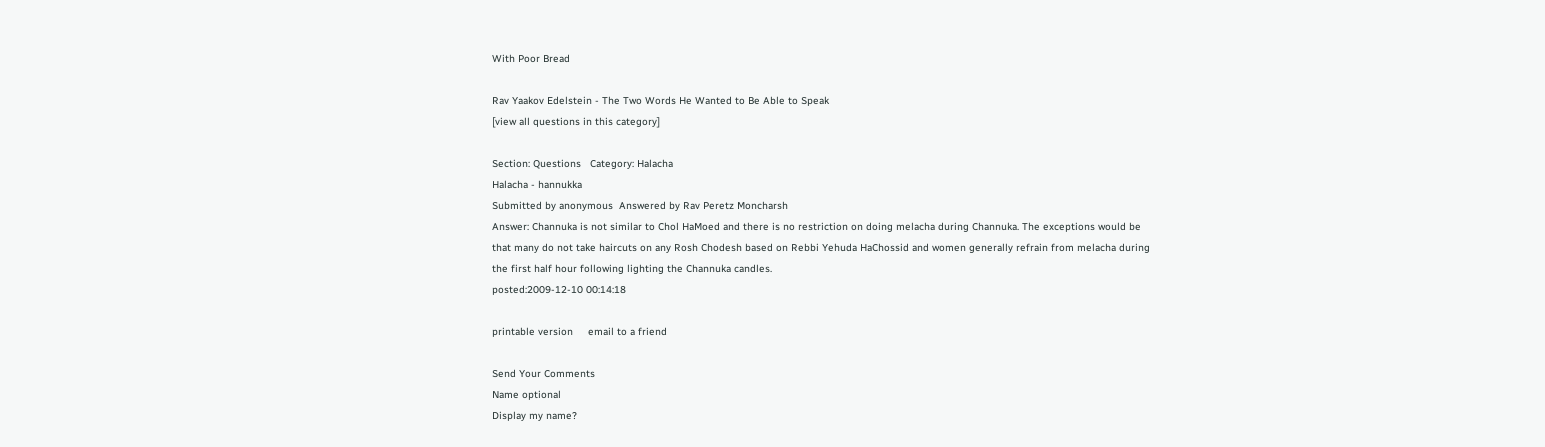With Poor Bread

Rav Yaakov Edelstein - The Two Words He Wanted to Be Able to Speak
[view all questions in this category]

Section: Questions   Category: Halacha
Halacha - hannukka
Submitted by anonymous  Answered by Rav Peretz Moncharsh
Answer: Channuka is not similar to Chol HaMoed and there is no restriction on doing melacha during Channuka. The exceptions would be that many do not take haircuts on any Rosh Chodesh based on Rebbi Yehuda HaChossid and women generally refrain from melacha during the first half hour following lighting the Channuka candles.
posted:2009-12-10 00:14:18

printable version     email to a friend

Send Your Comments
Name optional
Display my name?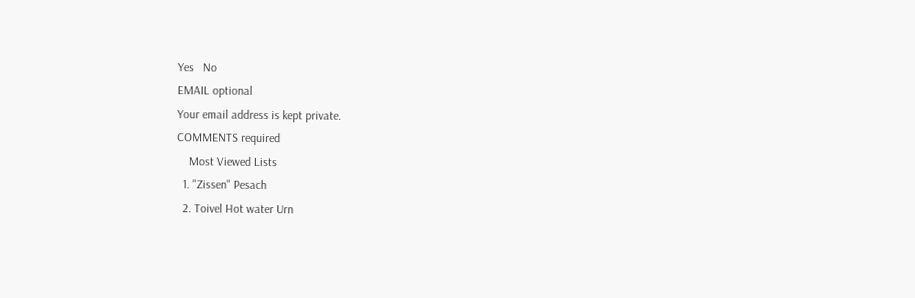Yes   No
EMAIL optional
Your email address is kept private.
COMMENTS required
    Most Viewed Lists
  1. "Zissen" Pesach
  2. Toivel Hot water Urn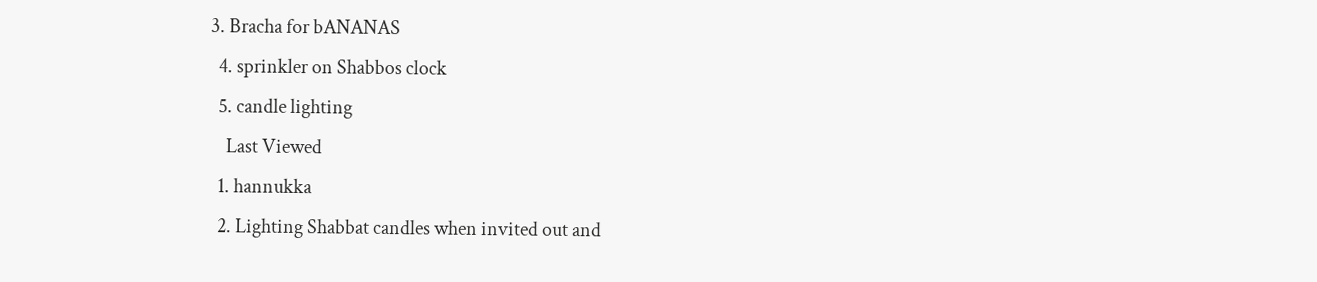3. Bracha for bANANAS
  4. sprinkler on Shabbos clock
  5. candle lighting
    Last Viewed
  1. hannukka
  2. Lighting Shabbat candles when invited out and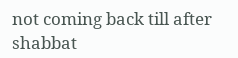not coming back till after shabbat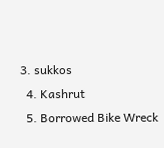3. sukkos
  4. Kashrut
  5. Borrowed Bike Wreck